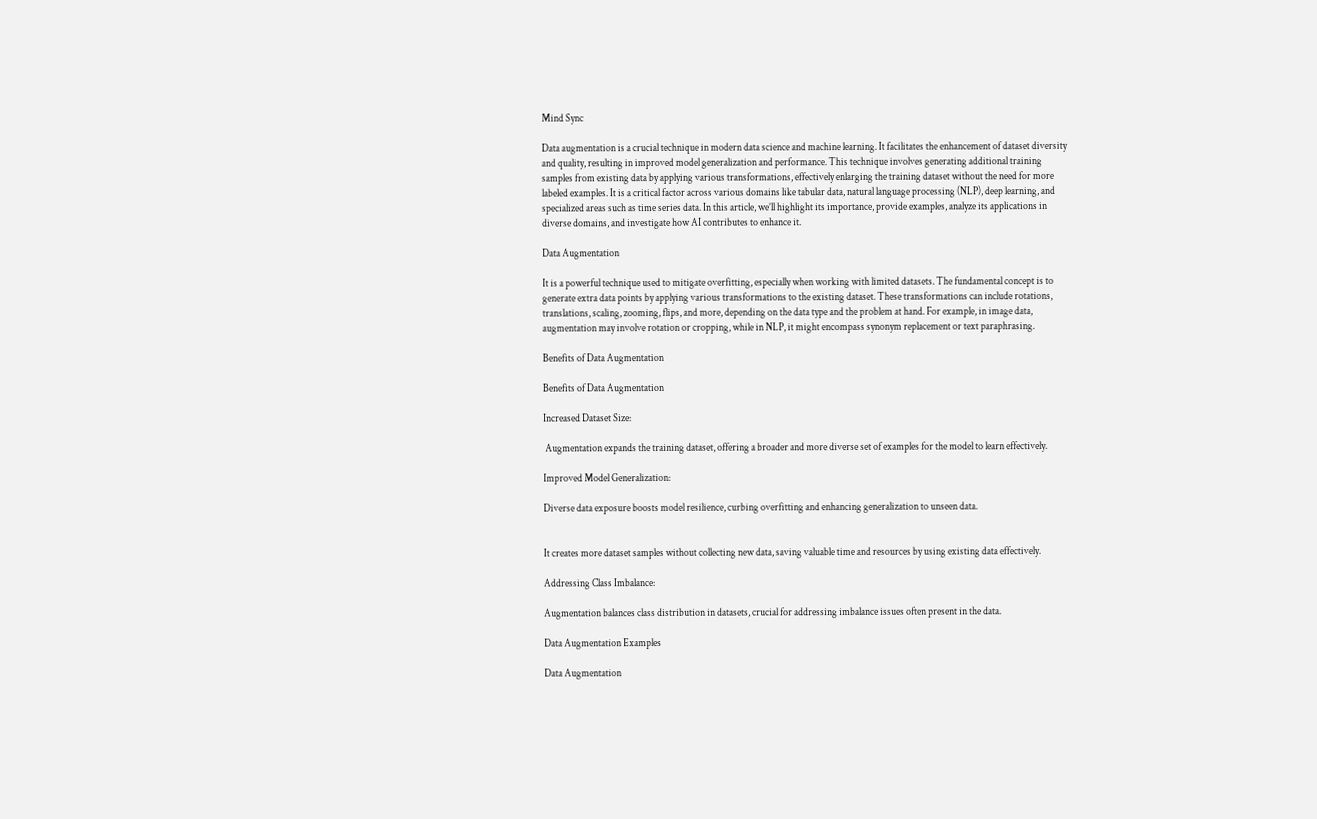Mind Sync

Data augmentation is a crucial technique in modern data science and machine learning. It facilitates the enhancement of dataset diversity and quality, resulting in improved model generalization and performance. This technique involves generating additional training samples from existing data by applying various transformations, effectively enlarging the training dataset without the need for more labeled examples. It is a critical factor across various domains like tabular data, natural language processing (NLP), deep learning, and specialized areas such as time series data. In this article, we’ll highlight its importance, provide examples, analyze its applications in diverse domains, and investigate how AI contributes to enhance it.

Data Augmentation

It is a powerful technique used to mitigate overfitting, especially when working with limited datasets. The fundamental concept is to generate extra data points by applying various transformations to the existing dataset. These transformations can include rotations, translations, scaling, zooming, flips, and more, depending on the data type and the problem at hand. For example, in image data, augmentation may involve rotation or cropping, while in NLP, it might encompass synonym replacement or text paraphrasing.

Benefits of Data Augmentation

Benefits of Data Augmentation

Increased Dataset Size:

 Augmentation expands the training dataset, offering a broader and more diverse set of examples for the model to learn effectively.

Improved Model Generalization:

Diverse data exposure boosts model resilience, curbing overfitting and enhancing generalization to unseen data.


It creates more dataset samples without collecting new data, saving valuable time and resources by using existing data effectively.

Addressing Class Imbalance:

Augmentation balances class distribution in datasets, crucial for addressing imbalance issues often present in the data.

Data Augmentation Examples

Data Augmentation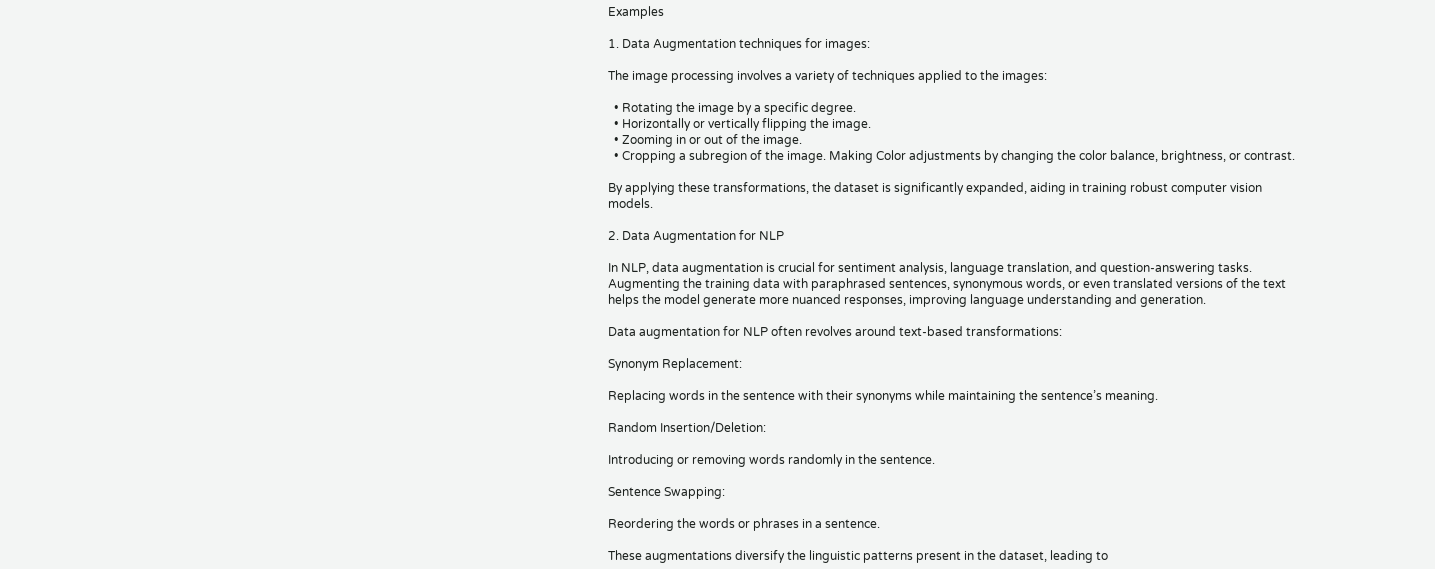Examples

1. Data Augmentation techniques for images:

The image processing involves a variety of techniques applied to the images:

  • Rotating the image by a specific degree.
  • Horizontally or vertically flipping the image.
  • Zooming in or out of the image.
  • Cropping a subregion of the image. Making Color adjustments by changing the color balance, brightness, or contrast.

By applying these transformations, the dataset is significantly expanded, aiding in training robust computer vision models.

2. Data Augmentation for NLP

In NLP, data augmentation is crucial for sentiment analysis, language translation, and question-answering tasks. Augmenting the training data with paraphrased sentences, synonymous words, or even translated versions of the text helps the model generate more nuanced responses, improving language understanding and generation.

Data augmentation for NLP often revolves around text-based transformations:

Synonym Replacement:

Replacing words in the sentence with their synonyms while maintaining the sentence’s meaning.

Random Insertion/Deletion:

Introducing or removing words randomly in the sentence.

Sentence Swapping:

Reordering the words or phrases in a sentence.

These augmentations diversify the linguistic patterns present in the dataset, leading to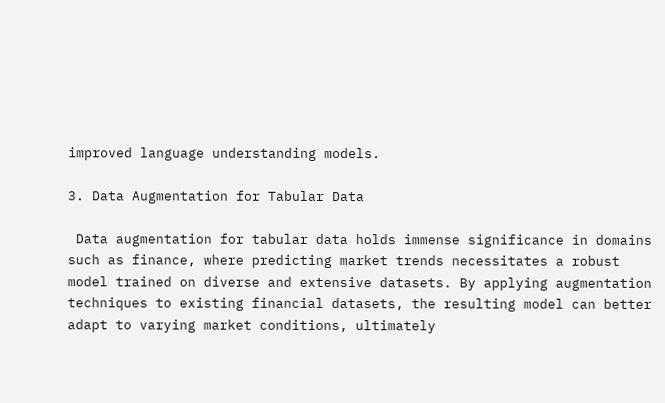improved language understanding models.

3. Data Augmentation for Tabular Data

 Data augmentation for tabular data holds immense significance in domains such as finance, where predicting market trends necessitates a robust model trained on diverse and extensive datasets. By applying augmentation techniques to existing financial datasets, the resulting model can better adapt to varying market conditions, ultimately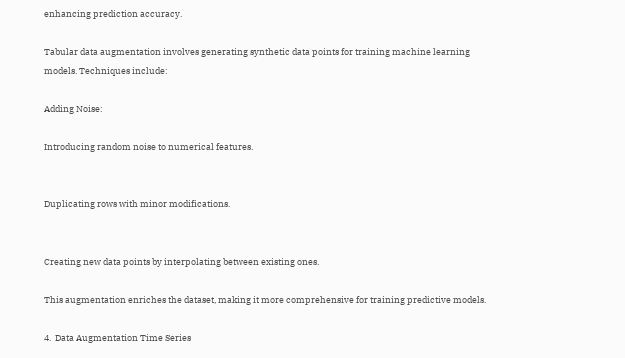enhancing prediction accuracy.

Tabular data augmentation involves generating synthetic data points for training machine learning models. Techniques include:

Adding Noise:

Introducing random noise to numerical features.


Duplicating rows with minor modifications.


Creating new data points by interpolating between existing ones.

This augmentation enriches the dataset, making it more comprehensive for training predictive models.

4.  Data Augmentation Time Series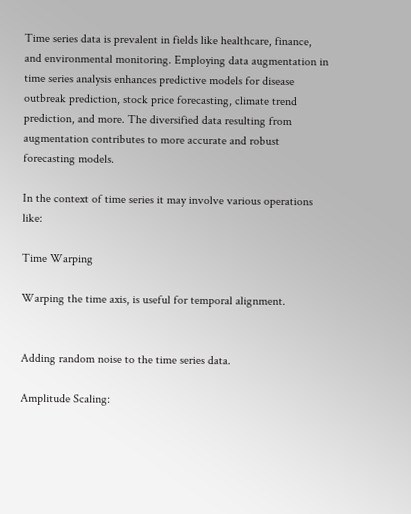Time series data is prevalent in fields like healthcare, finance, and environmental monitoring. Employing data augmentation in time series analysis enhances predictive models for disease outbreak prediction, stock price forecasting, climate trend prediction, and more. The diversified data resulting from augmentation contributes to more accurate and robust forecasting models.

In the context of time series it may involve various operations like:

Time Warping

Warping the time axis, is useful for temporal alignment.


Adding random noise to the time series data.

Amplitude Scaling: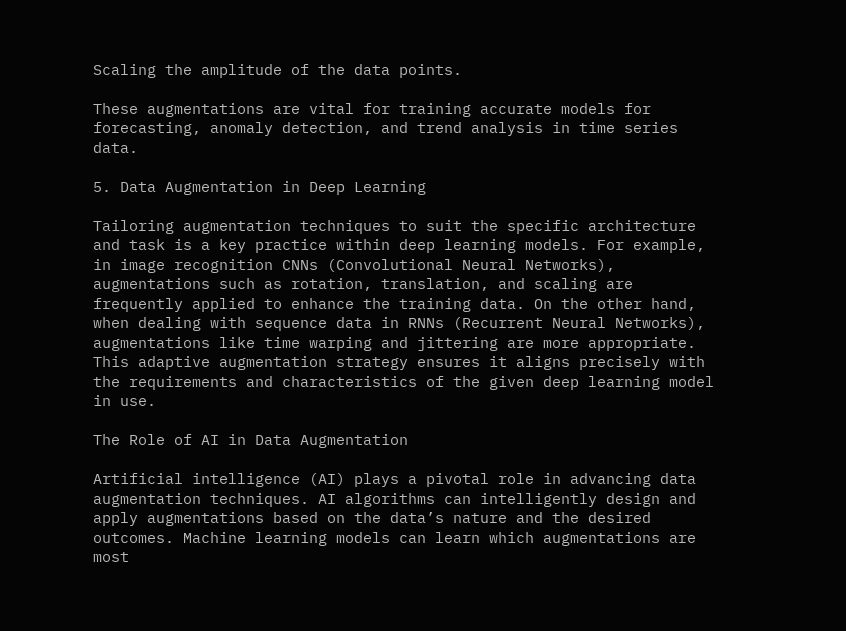Scaling the amplitude of the data points.

These augmentations are vital for training accurate models for forecasting, anomaly detection, and trend analysis in time series data.

5. Data Augmentation in Deep Learning

Tailoring augmentation techniques to suit the specific architecture and task is a key practice within deep learning models. For example, in image recognition CNNs (Convolutional Neural Networks), augmentations such as rotation, translation, and scaling are frequently applied to enhance the training data. On the other hand, when dealing with sequence data in RNNs (Recurrent Neural Networks), augmentations like time warping and jittering are more appropriate. This adaptive augmentation strategy ensures it aligns precisely with the requirements and characteristics of the given deep learning model in use.

The Role of AI in Data Augmentation

Artificial intelligence (AI) plays a pivotal role in advancing data augmentation techniques. AI algorithms can intelligently design and apply augmentations based on the data’s nature and the desired outcomes. Machine learning models can learn which augmentations are most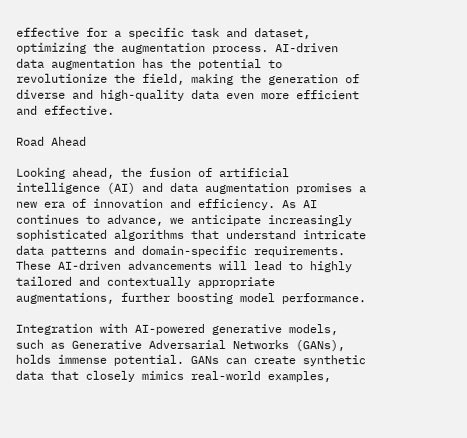effective for a specific task and dataset, optimizing the augmentation process. AI-driven data augmentation has the potential to revolutionize the field, making the generation of diverse and high-quality data even more efficient and effective.

Road Ahead

Looking ahead, the fusion of artificial intelligence (AI) and data augmentation promises a new era of innovation and efficiency. As AI continues to advance, we anticipate increasingly sophisticated algorithms that understand intricate data patterns and domain-specific requirements. These AI-driven advancements will lead to highly tailored and contextually appropriate augmentations, further boosting model performance.

Integration with AI-powered generative models, such as Generative Adversarial Networks (GANs), holds immense potential. GANs can create synthetic data that closely mimics real-world examples,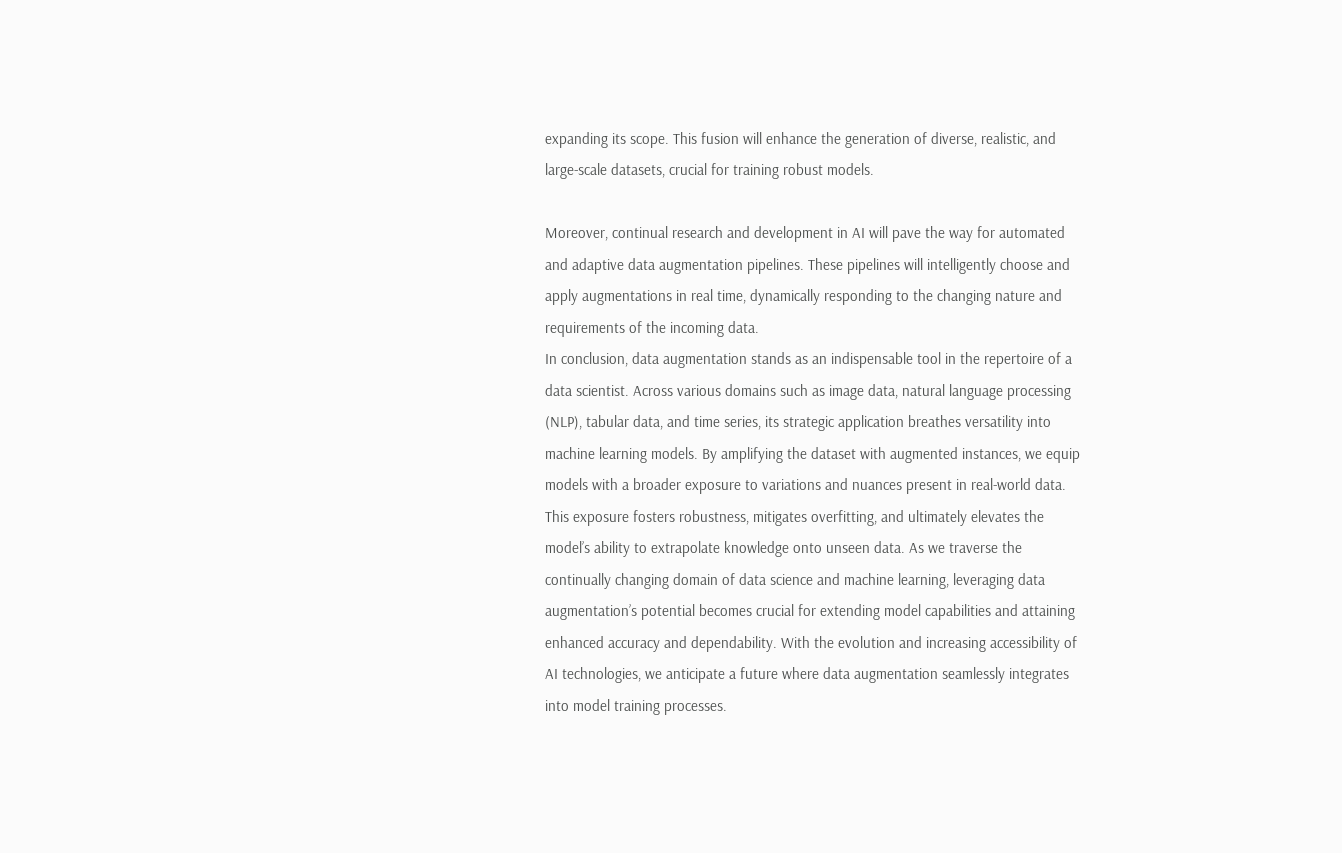expanding its scope. This fusion will enhance the generation of diverse, realistic, and large-scale datasets, crucial for training robust models.

Moreover, continual research and development in AI will pave the way for automated and adaptive data augmentation pipelines. These pipelines will intelligently choose and apply augmentations in real time, dynamically responding to the changing nature and requirements of the incoming data.
In conclusion, data augmentation stands as an indispensable tool in the repertoire of a data scientist. Across various domains such as image data, natural language processing (NLP), tabular data, and time series, its strategic application breathes versatility into machine learning models. By amplifying the dataset with augmented instances, we equip models with a broader exposure to variations and nuances present in real-world data. This exposure fosters robustness, mitigates overfitting, and ultimately elevates the model’s ability to extrapolate knowledge onto unseen data. As we traverse the continually changing domain of data science and machine learning, leveraging data augmentation’s potential becomes crucial for extending model capabilities and attaining enhanced accuracy and dependability. With the evolution and increasing accessibility of AI technologies, we anticipate a future where data augmentation seamlessly integrates into model training processes.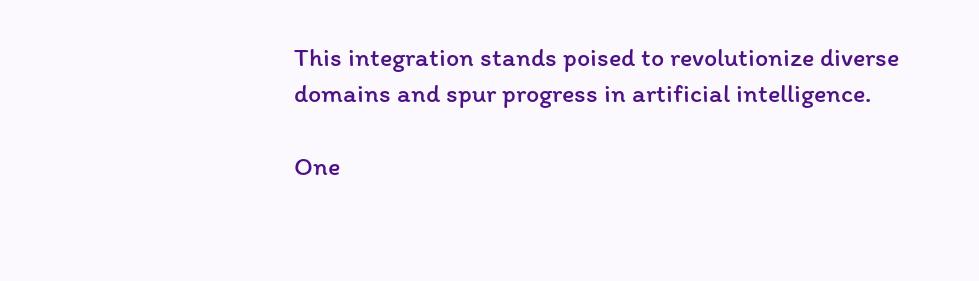This integration stands poised to revolutionize diverse domains and spur progress in artificial intelligence.

One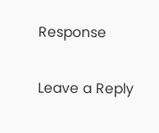Response

Leave a Reply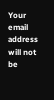Your email address will not be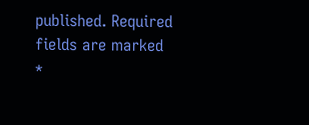published. Required fields are marked *